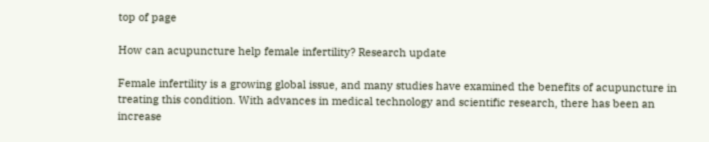top of page

How can acupuncture help female infertility? Research update

Female infertility is a growing global issue, and many studies have examined the benefits of acupuncture in treating this condition. With advances in medical technology and scientific research, there has been an increase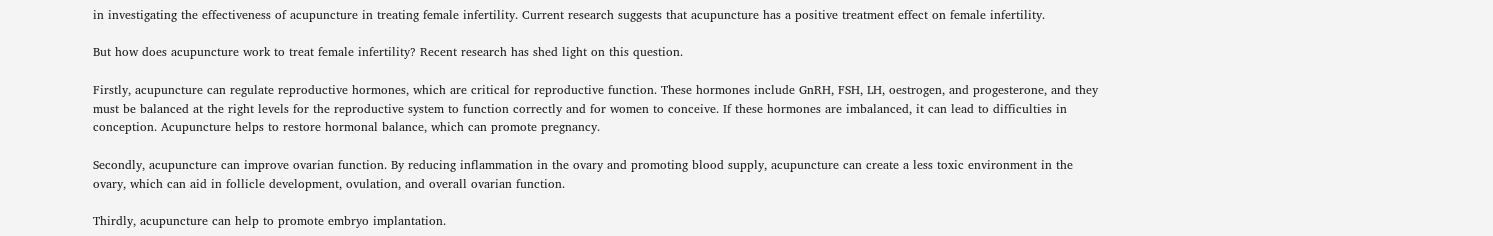in investigating the effectiveness of acupuncture in treating female infertility. Current research suggests that acupuncture has a positive treatment effect on female infertility.

But how does acupuncture work to treat female infertility? Recent research has shed light on this question.

Firstly, acupuncture can regulate reproductive hormones, which are critical for reproductive function. These hormones include GnRH, FSH, LH, oestrogen, and progesterone, and they must be balanced at the right levels for the reproductive system to function correctly and for women to conceive. If these hormones are imbalanced, it can lead to difficulties in conception. Acupuncture helps to restore hormonal balance, which can promote pregnancy.

Secondly, acupuncture can improve ovarian function. By reducing inflammation in the ovary and promoting blood supply, acupuncture can create a less toxic environment in the ovary, which can aid in follicle development, ovulation, and overall ovarian function.

Thirdly, acupuncture can help to promote embryo implantation.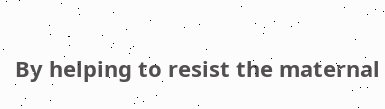By helping to resist the maternal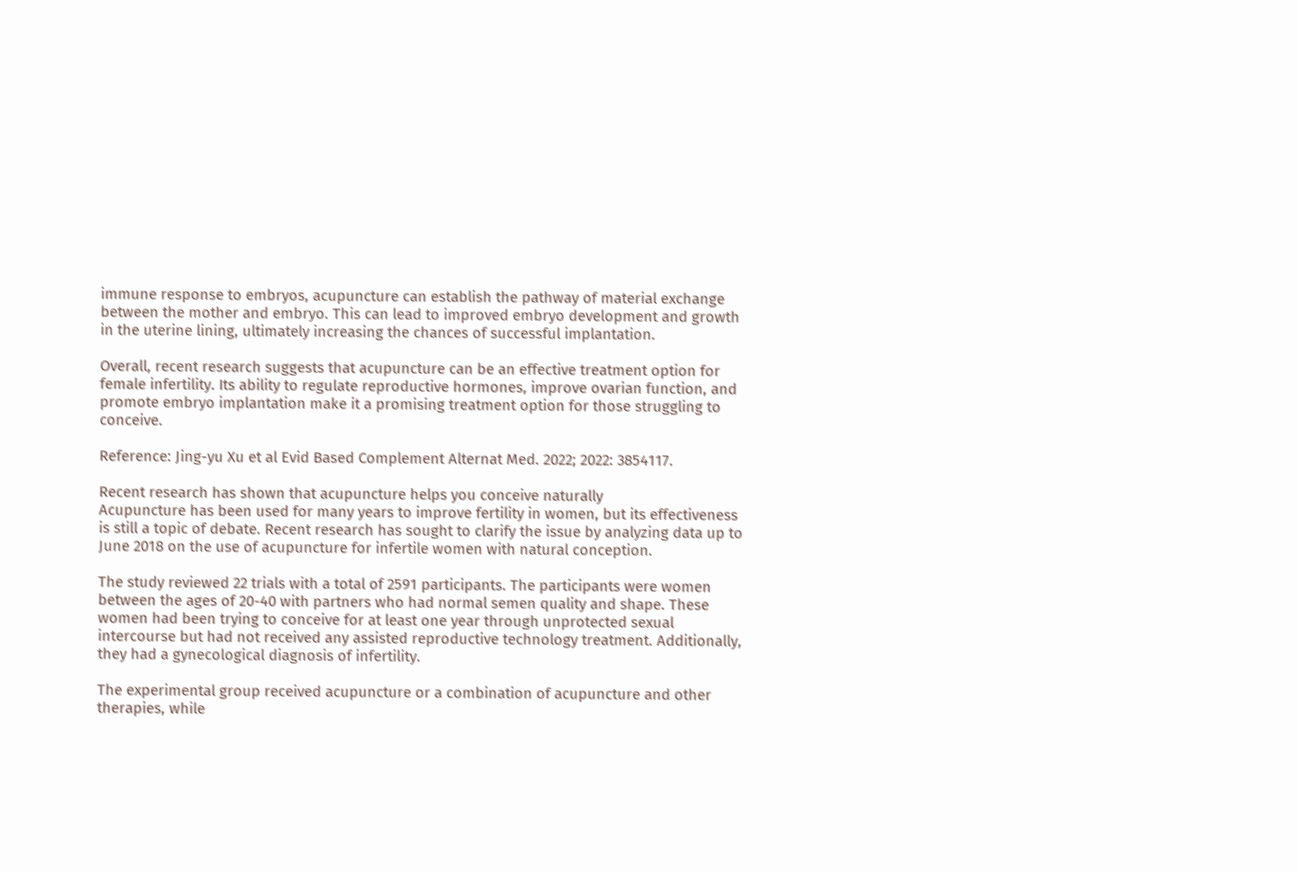immune response to embryos, acupuncture can establish the pathway of material exchange between the mother and embryo. This can lead to improved embryo development and growth in the uterine lining, ultimately increasing the chances of successful implantation.

Overall, recent research suggests that acupuncture can be an effective treatment option for female infertility. Its ability to regulate reproductive hormones, improve ovarian function, and promote embryo implantation make it a promising treatment option for those struggling to conceive.

Reference: Jing-yu Xu et al Evid Based Complement Alternat Med. 2022; 2022: 3854117.

Recent research has shown that acupuncture helps you conceive naturally
Acupuncture has been used for many years to improve fertility in women, but its effectiveness is still a topic of debate. Recent research has sought to clarify the issue by analyzing data up to June 2018 on the use of acupuncture for infertile women with natural conception.

The study reviewed 22 trials with a total of 2591 participants. The participants were women between the ages of 20-40 with partners who had normal semen quality and shape. These women had been trying to conceive for at least one year through unprotected sexual intercourse but had not received any assisted reproductive technology treatment. Additionally, they had a gynecological diagnosis of infertility.

The experimental group received acupuncture or a combination of acupuncture and other therapies, while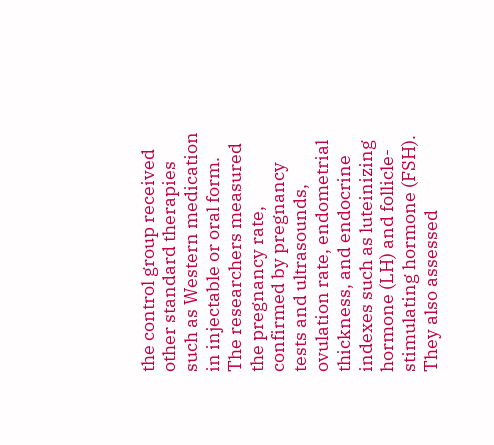the control group received other standard therapies such as Western medication in injectable or oral form. The researchers measured the pregnancy rate, confirmed by pregnancy tests and ultrasounds, ovulation rate, endometrial thickness, and endocrine indexes such as luteinizing hormone (LH) and follicle-stimulating hormone (FSH). They also assessed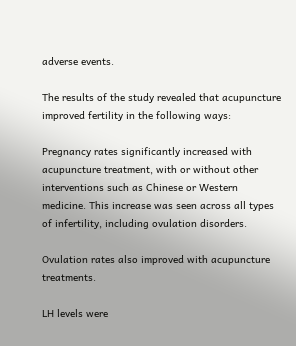adverse events.

The results of the study revealed that acupuncture improved fertility in the following ways:

Pregnancy rates significantly increased with acupuncture treatment, with or without other interventions such as Chinese or Western medicine. This increase was seen across all types of infertility, including ovulation disorders.

Ovulation rates also improved with acupuncture treatments.

LH levels were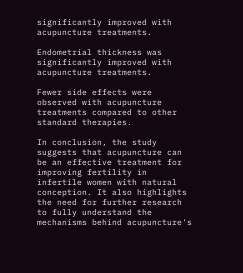significantly improved with acupuncture treatments.

Endometrial thickness was significantly improved with acupuncture treatments.

Fewer side effects were observed with acupuncture treatments compared to other standard therapies.

In conclusion, the study suggests that acupuncture can be an effective treatment for improving fertility in infertile women with natural conception. It also highlights the need for further research to fully understand the mechanisms behind acupuncture's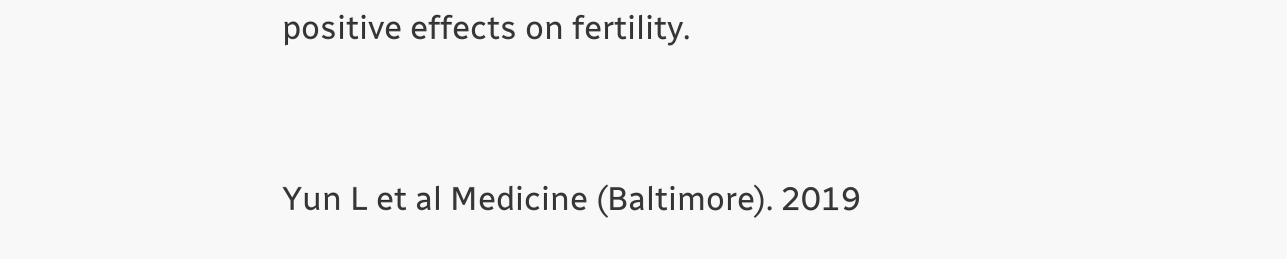positive effects on fertility.


Yun L et al Medicine (Baltimore). 2019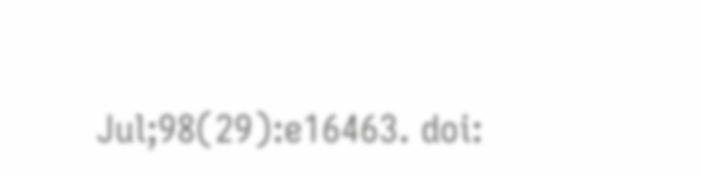Jul;98(29):e16463. doi: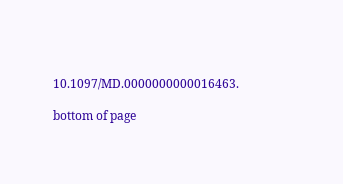10.1097/MD.0000000000016463.

bottom of page